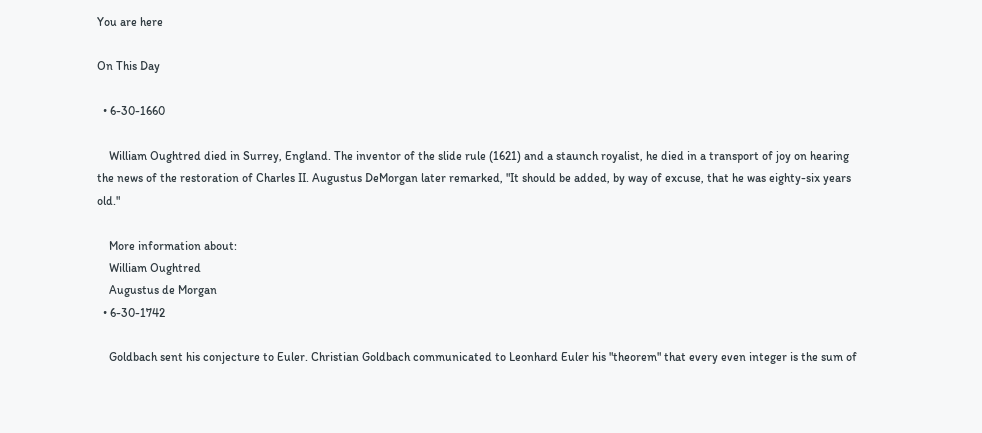You are here

On This Day

  • 6-30-1660

    William Oughtred died in Surrey, England. The inventor of the slide rule (1621) and a staunch royalist, he died in a transport of joy on hearing the news of the restoration of Charles II. Augustus DeMorgan later remarked, "It should be added, by way of excuse, that he was eighty-six years old."

    More information about:
    William Oughtred
    Augustus de Morgan
  • 6-30-1742

    Goldbach sent his conjecture to Euler. Christian Goldbach communicated to Leonhard Euler his "theorem" that every even integer is the sum of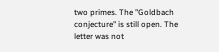two primes. The "Goldbach conjecture" is still open. The letter was not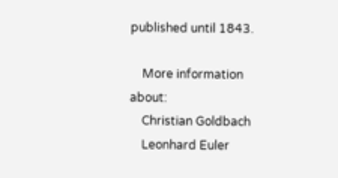published until 1843.

    More information about:
    Christian Goldbach
    Leonhard Euler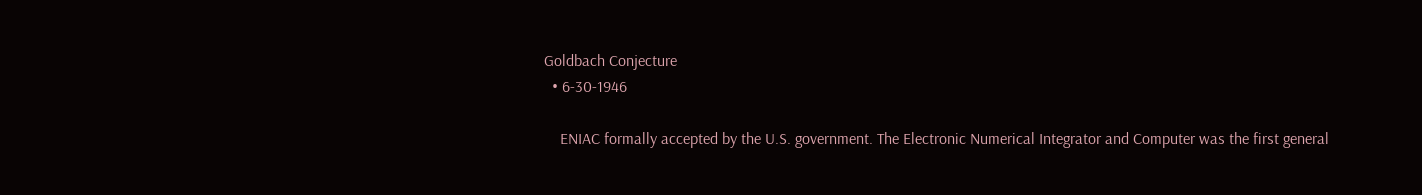Goldbach Conjecture
  • 6-30-1946

    ENIAC formally accepted by the U.S. government. The Electronic Numerical Integrator and Computer was the first general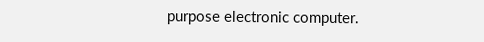purpose electronic computer.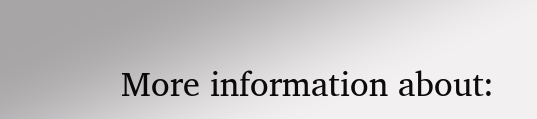More information about: